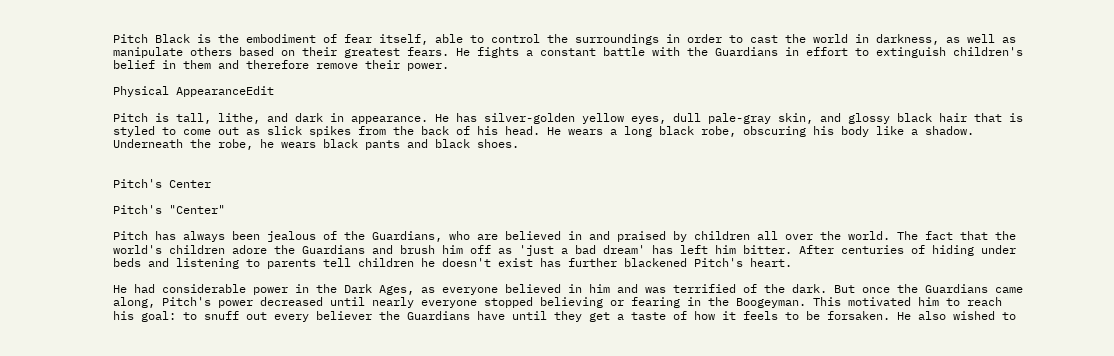Pitch Black is the embodiment of fear itself, able to control the surroundings in order to cast the world in darkness, as well as manipulate others based on their greatest fears. He fights a constant battle with the Guardians in effort to extinguish children's belief in them and therefore remove their power.

Physical AppearanceEdit

Pitch is tall, lithe, and dark in appearance. He has silver-golden yellow eyes, dull pale-gray skin, and glossy black hair that is styled to come out as slick spikes from the back of his head. He wears a long black robe, obscuring his body like a shadow. Underneath the robe, he wears black pants and black shoes.


Pitch's Center

Pitch's "Center"

Pitch has always been jealous of the Guardians, who are believed in and praised by children all over the world. The fact that the world's children adore the Guardians and brush him off as 'just a bad dream' has left him bitter. After centuries of hiding under beds and listening to parents tell children he doesn't exist has further blackened Pitch's heart.

He had considerable power in the Dark Ages, as everyone believed in him and was terrified of the dark. But once the Guardians came along, Pitch's power decreased until nearly everyone stopped believing or fearing in the Boogeyman. This motivated him to reach his goal: to snuff out every believer the Guardians have until they get a taste of how it feels to be forsaken. He also wished to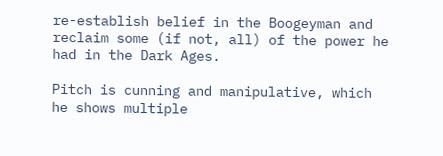re-establish belief in the Boogeyman and reclaim some (if not, all) of the power he had in the Dark Ages.

Pitch is cunning and manipulative, which he shows multiple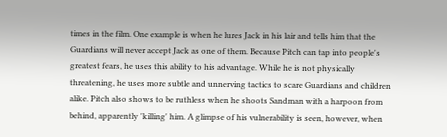times in the film. One example is when he lures Jack in his lair and tells him that the Guardians will never accept Jack as one of them. Because Pitch can tap into people's greatest fears, he uses this ability to his advantage. While he is not physically threatening, he uses more subtle and unnerving tactics to scare Guardians and children alike. Pitch also shows to be ruthless when he shoots Sandman with a harpoon from behind, apparently 'killing' him. A glimpse of his vulnerability is seen, however, when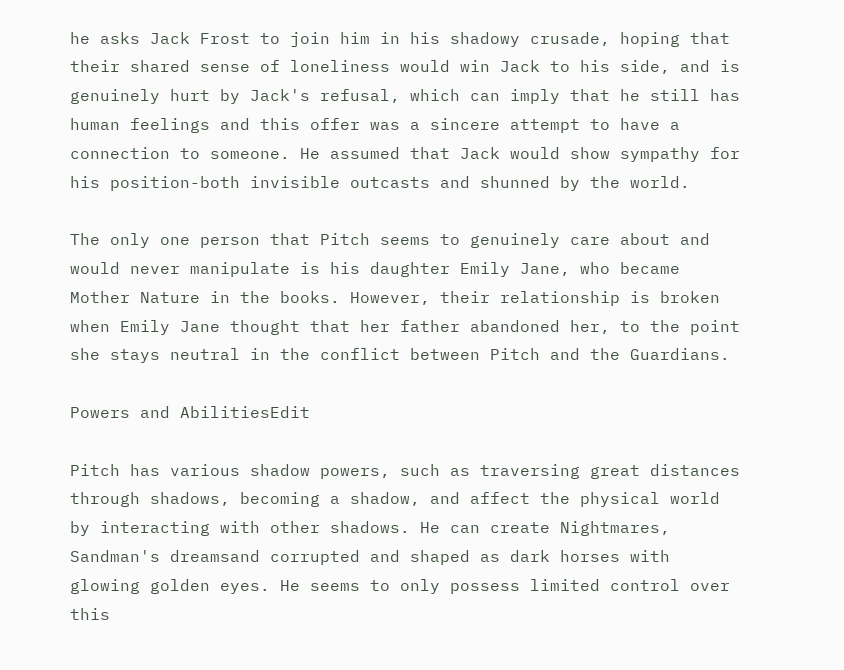he asks Jack Frost to join him in his shadowy crusade, hoping that their shared sense of loneliness would win Jack to his side, and is genuinely hurt by Jack's refusal, which can imply that he still has human feelings and this offer was a sincere attempt to have a connection to someone. He assumed that Jack would show sympathy for his position-both invisible outcasts and shunned by the world.

The only one person that Pitch seems to genuinely care about and would never manipulate is his daughter Emily Jane, who became Mother Nature in the books. However, their relationship is broken when Emily Jane thought that her father abandoned her, to the point she stays neutral in the conflict between Pitch and the Guardians.

Powers and AbilitiesEdit

Pitch has various shadow powers, such as traversing great distances through shadows, becoming a shadow, and affect the physical world by interacting with other shadows. He can create Nightmares, Sandman's dreamsand corrupted and shaped as dark horses with glowing golden eyes. He seems to only possess limited control over this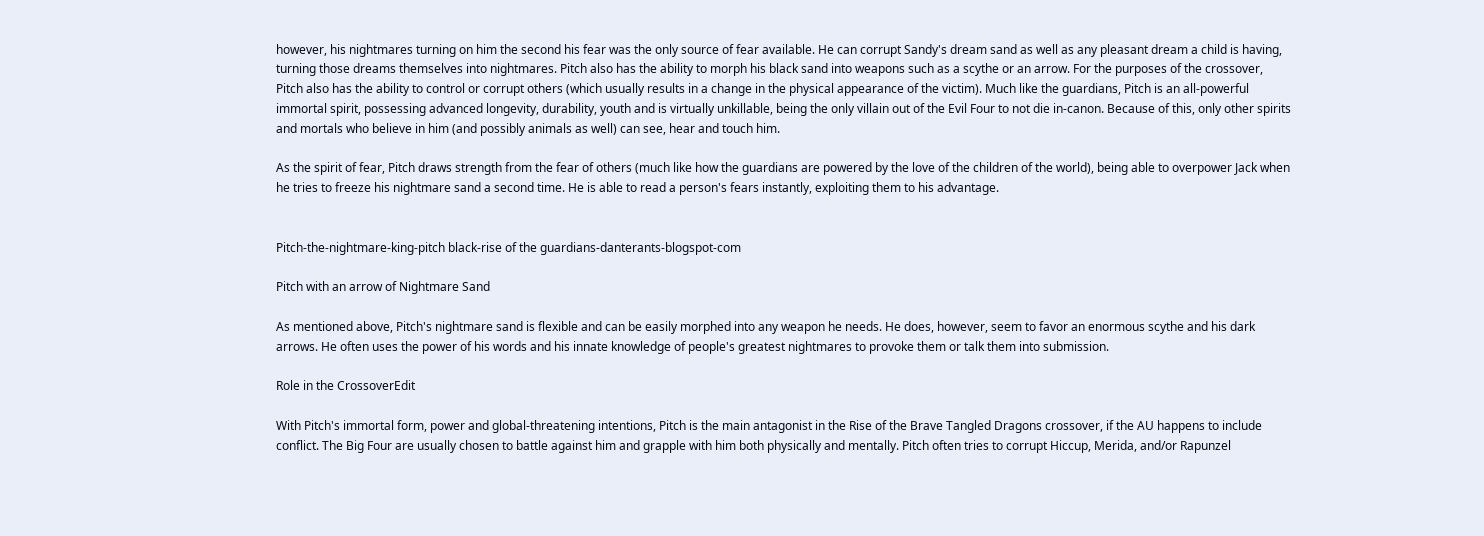however, his nightmares turning on him the second his fear was the only source of fear available. He can corrupt Sandy's dream sand as well as any pleasant dream a child is having, turning those dreams themselves into nightmares. Pitch also has the ability to morph his black sand into weapons such as a scythe or an arrow. For the purposes of the crossover, Pitch also has the ability to control or corrupt others (which usually results in a change in the physical appearance of the victim). Much like the guardians, Pitch is an all-powerful immortal spirit, possessing advanced longevity, durability, youth and is virtually unkillable, being the only villain out of the Evil Four to not die in-canon. Because of this, only other spirits and mortals who believe in him (and possibly animals as well) can see, hear and touch him.

As the spirit of fear, Pitch draws strength from the fear of others (much like how the guardians are powered by the love of the children of the world), being able to overpower Jack when he tries to freeze his nightmare sand a second time. He is able to read a person's fears instantly, exploiting them to his advantage.


Pitch-the-nightmare-king-pitch black-rise of the guardians-danterants-blogspot-com

Pitch with an arrow of Nightmare Sand

As mentioned above, Pitch's nightmare sand is flexible and can be easily morphed into any weapon he needs. He does, however, seem to favor an enormous scythe and his dark arrows. He often uses the power of his words and his innate knowledge of people's greatest nightmares to provoke them or talk them into submission.

Role in the CrossoverEdit

With Pitch's immortal form, power and global-threatening intentions, Pitch is the main antagonist in the Rise of the Brave Tangled Dragons crossover, if the AU happens to include conflict. The Big Four are usually chosen to battle against him and grapple with him both physically and mentally. Pitch often tries to corrupt Hiccup, Merida, and/or Rapunzel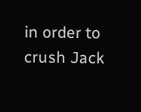in order to crush Jack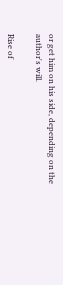or get him on his side, depending on the author's will.

Rise of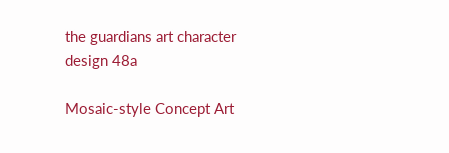the guardians art character design 48a

Mosaic-style Concept Art